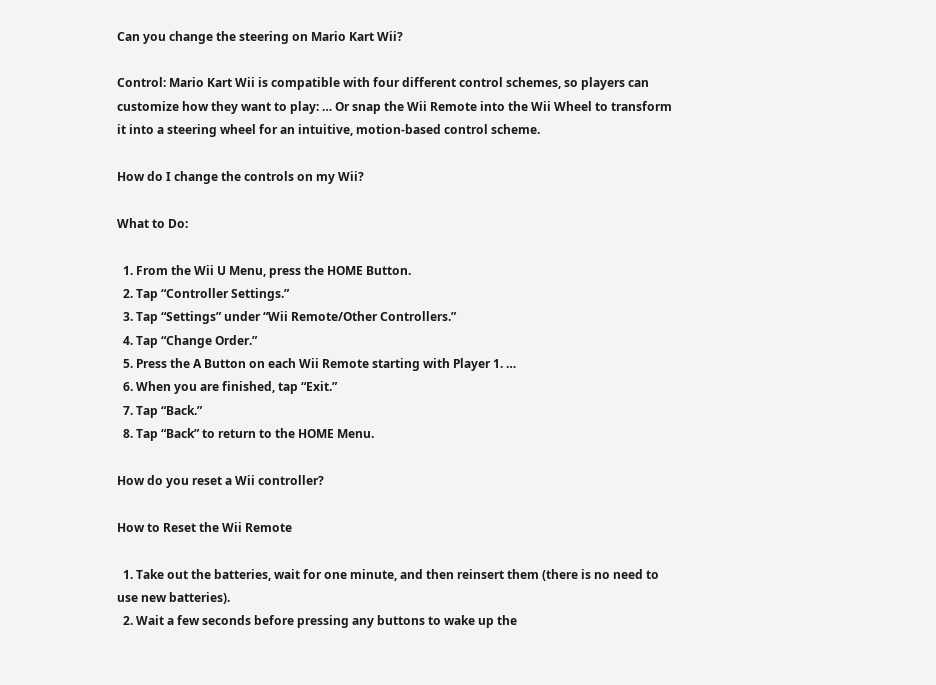Can you change the steering on Mario Kart Wii?

Control: Mario Kart Wii is compatible with four different control schemes, so players can customize how they want to play: … Or snap the Wii Remote into the Wii Wheel to transform it into a steering wheel for an intuitive, motion-based control scheme.

How do I change the controls on my Wii?

What to Do:

  1. From the Wii U Menu, press the HOME Button.
  2. Tap “Controller Settings.”
  3. Tap “Settings” under “Wii Remote/Other Controllers.”
  4. Tap “Change Order.”
  5. Press the A Button on each Wii Remote starting with Player 1. …
  6. When you are finished, tap “Exit.”
  7. Tap “Back.”
  8. Tap “Back” to return to the HOME Menu.

How do you reset a Wii controller?

How to Reset the Wii Remote

  1. Take out the batteries, wait for one minute, and then reinsert them (there is no need to use new batteries).
  2. Wait a few seconds before pressing any buttons to wake up the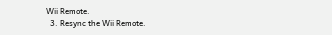Wii Remote.
  3. Resync the Wii Remote.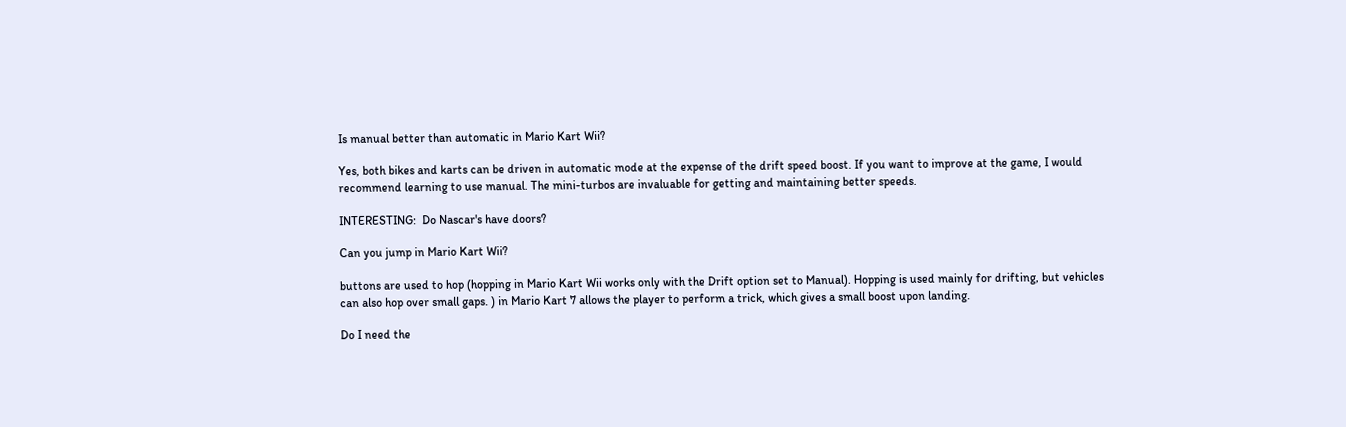Is manual better than automatic in Mario Kart Wii?

Yes, both bikes and karts can be driven in automatic mode at the expense of the drift speed boost. If you want to improve at the game, I would recommend learning to use manual. The mini-turbos are invaluable for getting and maintaining better speeds.

INTERESTING:  Do Nascar's have doors?

Can you jump in Mario Kart Wii?

buttons are used to hop (hopping in Mario Kart Wii works only with the Drift option set to Manual). Hopping is used mainly for drifting, but vehicles can also hop over small gaps. ) in Mario Kart 7 allows the player to perform a trick, which gives a small boost upon landing.

Do I need the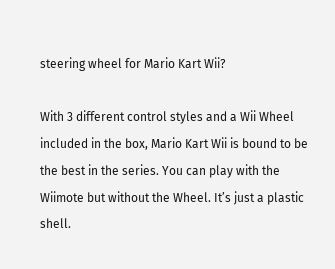steering wheel for Mario Kart Wii?

With 3 different control styles and a Wii Wheel included in the box, Mario Kart Wii is bound to be the best in the series. You can play with the Wiimote but without the Wheel. It’s just a plastic shell.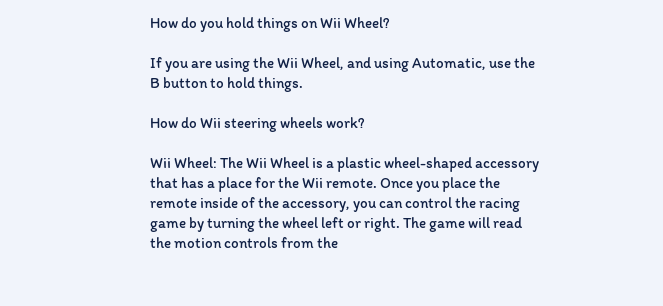How do you hold things on Wii Wheel?

If you are using the Wii Wheel, and using Automatic, use the B button to hold things.

How do Wii steering wheels work?

Wii Wheel: The Wii Wheel is a plastic wheel-shaped accessory that has a place for the Wii remote. Once you place the remote inside of the accessory, you can control the racing game by turning the wheel left or right. The game will read the motion controls from the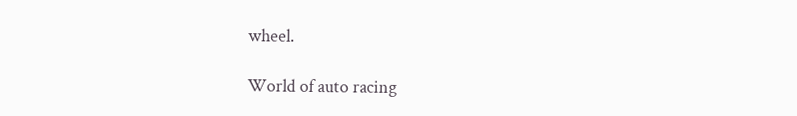wheel.

World of auto racing